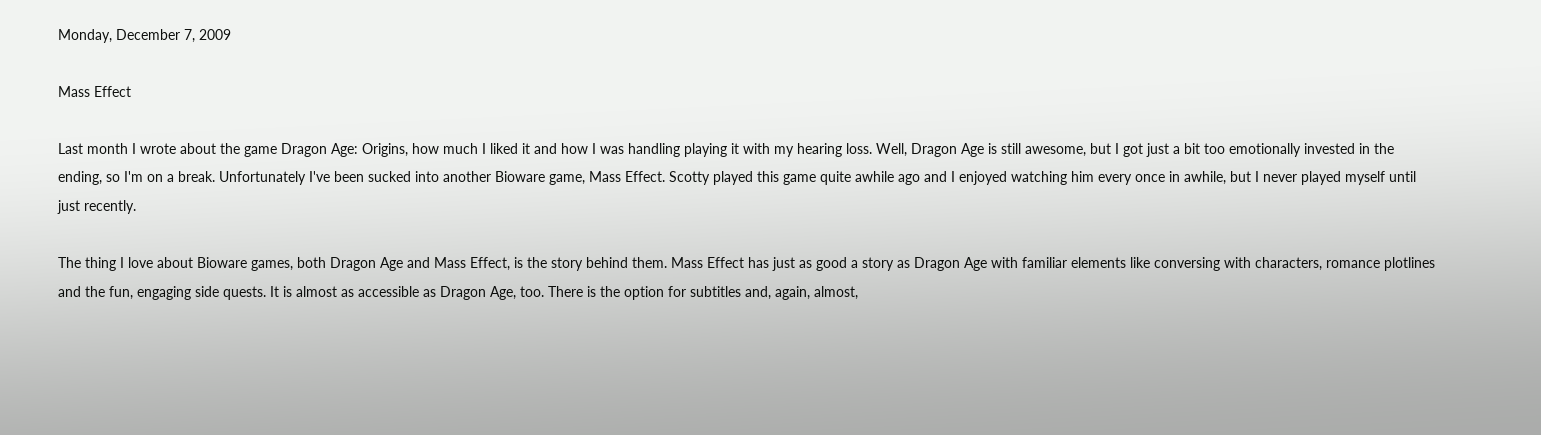Monday, December 7, 2009

Mass Effect

Last month I wrote about the game Dragon Age: Origins, how much I liked it and how I was handling playing it with my hearing loss. Well, Dragon Age is still awesome, but I got just a bit too emotionally invested in the ending, so I'm on a break. Unfortunately I've been sucked into another Bioware game, Mass Effect. Scotty played this game quite awhile ago and I enjoyed watching him every once in awhile, but I never played myself until just recently.

The thing I love about Bioware games, both Dragon Age and Mass Effect, is the story behind them. Mass Effect has just as good a story as Dragon Age with familiar elements like conversing with characters, romance plotlines and the fun, engaging side quests. It is almost as accessible as Dragon Age, too. There is the option for subtitles and, again, almost,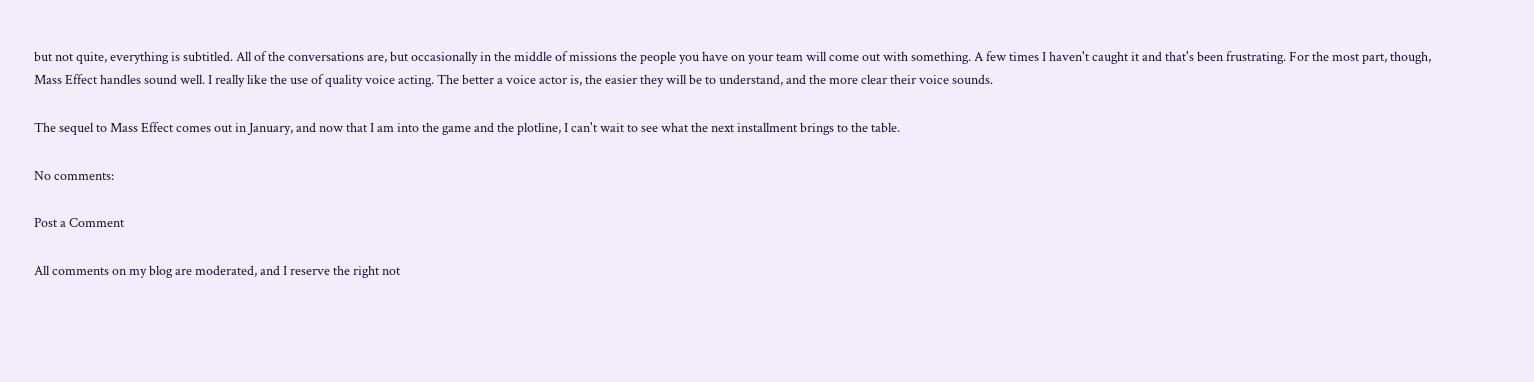but not quite, everything is subtitled. All of the conversations are, but occasionally in the middle of missions the people you have on your team will come out with something. A few times I haven't caught it and that's been frustrating. For the most part, though, Mass Effect handles sound well. I really like the use of quality voice acting. The better a voice actor is, the easier they will be to understand, and the more clear their voice sounds.

The sequel to Mass Effect comes out in January, and now that I am into the game and the plotline, I can't wait to see what the next installment brings to the table.

No comments:

Post a Comment

All comments on my blog are moderated, and I reserve the right not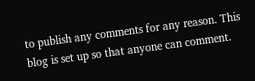to publish any comments for any reason. This blog is set up so that anyone can comment.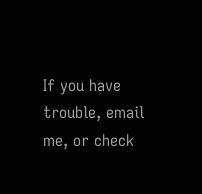If you have trouble, email me, or check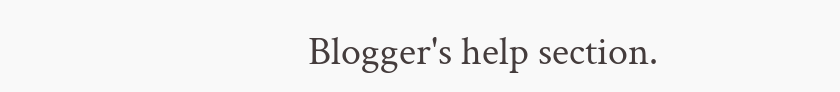Blogger's help section.